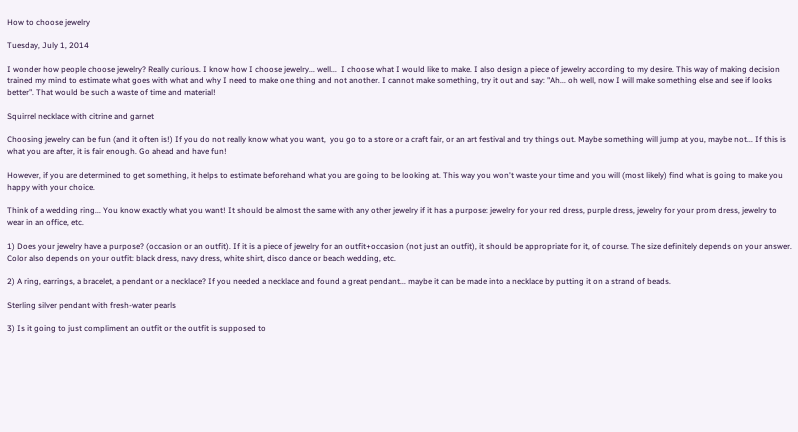How to choose jewelry

Tuesday, July 1, 2014

I wonder how people choose jewelry? Really curious. I know how I choose jewelry... well...  I choose what I would like to make. I also design a piece of jewelry according to my desire. This way of making decision trained my mind to estimate what goes with what and why I need to make one thing and not another. I cannot make something, try it out and say: "Ah... oh well, now I will make something else and see if looks better". That would be such a waste of time and material!

Squirrel necklace with citrine and garnet

Choosing jewelry can be fun (and it often is!) If you do not really know what you want,  you go to a store or a craft fair, or an art festival and try things out. Maybe something will jump at you, maybe not... If this is what you are after, it is fair enough. Go ahead and have fun!

However, if you are determined to get something, it helps to estimate beforehand what you are going to be looking at. This way you won't waste your time and you will (most likely) find what is going to make you happy with your choice.

Think of a wedding ring... You know exactly what you want! It should be almost the same with any other jewelry if it has a purpose: jewelry for your red dress, purple dress, jewelry for your prom dress, jewelry to wear in an office, etc.

1) Does your jewelry have a purpose? (occasion or an outfit). If it is a piece of jewelry for an outfit+occasion (not just an outfit), it should be appropriate for it, of course. The size definitely depends on your answer. Color also depends on your outfit: black dress, navy dress, white shirt, disco dance or beach wedding, etc.

2) A ring, earrings, a bracelet, a pendant or a necklace? If you needed a necklace and found a great pendant... maybe it can be made into a necklace by putting it on a strand of beads.

Sterling silver pendant with fresh-water pearls

3) Is it going to just compliment an outfit or the outfit is supposed to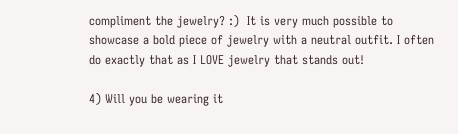compliment the jewelry? :)  It is very much possible to showcase a bold piece of jewelry with a neutral outfit. I often do exactly that as I LOVE jewelry that stands out!

4) Will you be wearing it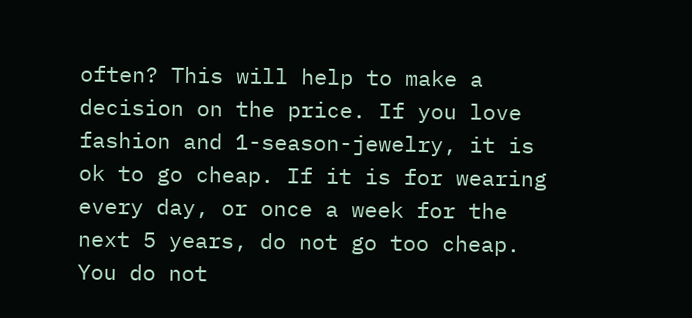often? This will help to make a decision on the price. If you love fashion and 1-season-jewelry, it is ok to go cheap. If it is for wearing every day, or once a week for the next 5 years, do not go too cheap. You do not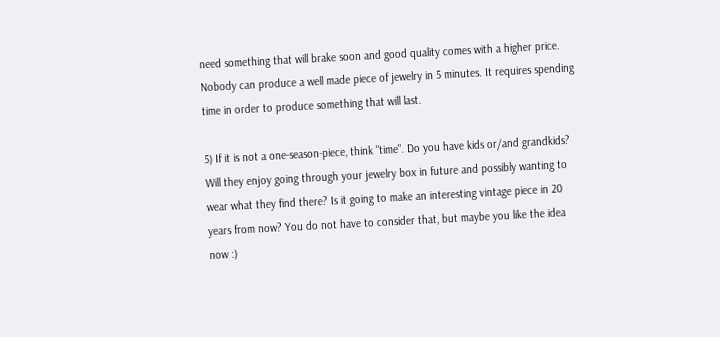need something that will brake soon and good quality comes with a higher price. Nobody can produce a well made piece of jewelry in 5 minutes. It requires spending time in order to produce something that will last.

5) If it is not a one-season-piece, think "time". Do you have kids or/and grandkids? Will they enjoy going through your jewelry box in future and possibly wanting to wear what they find there? Is it going to make an interesting vintage piece in 20 years from now? You do not have to consider that, but maybe you like the idea now :)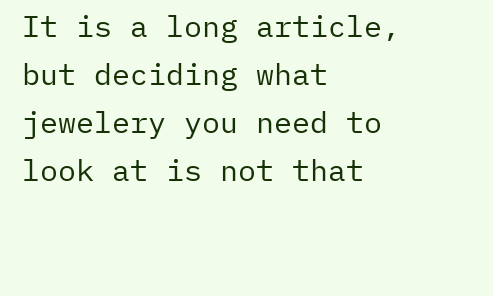It is a long article, but deciding what jewelery you need to look at is not that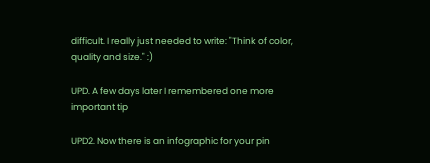difficult. I really just needed to write: "Think of color, quality and size." :)

UPD. A few days later I remembered one more important tip

UPD2. Now there is an infographic for your pin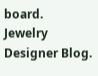board.
Jewelry Designer Blog.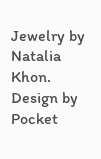Jewelry by Natalia Khon. Design by Pocket